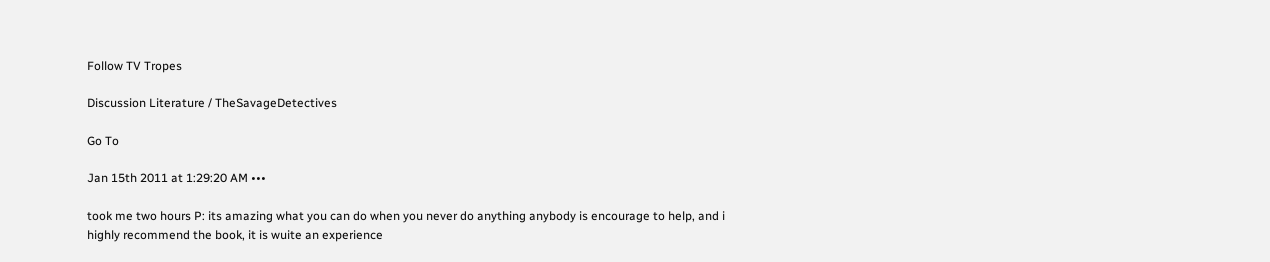Follow TV Tropes

Discussion Literature / TheSavageDetectives

Go To

Jan 15th 2011 at 1:29:20 AM •••

took me two hours P: its amazing what you can do when you never do anything anybody is encourage to help, and i highly recommend the book, it is wuite an experience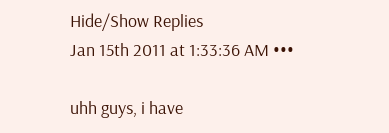Hide/Show Replies
Jan 15th 2011 at 1:33:36 AM •••

uhh guys, i have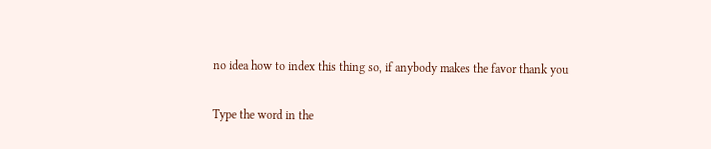no idea how to index this thing so, if anybody makes the favor thank you

Type the word in the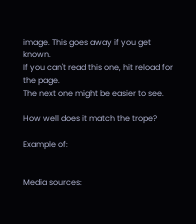image. This goes away if you get known.
If you can't read this one, hit reload for the page.
The next one might be easier to see.

How well does it match the trope?

Example of:


Media sources: